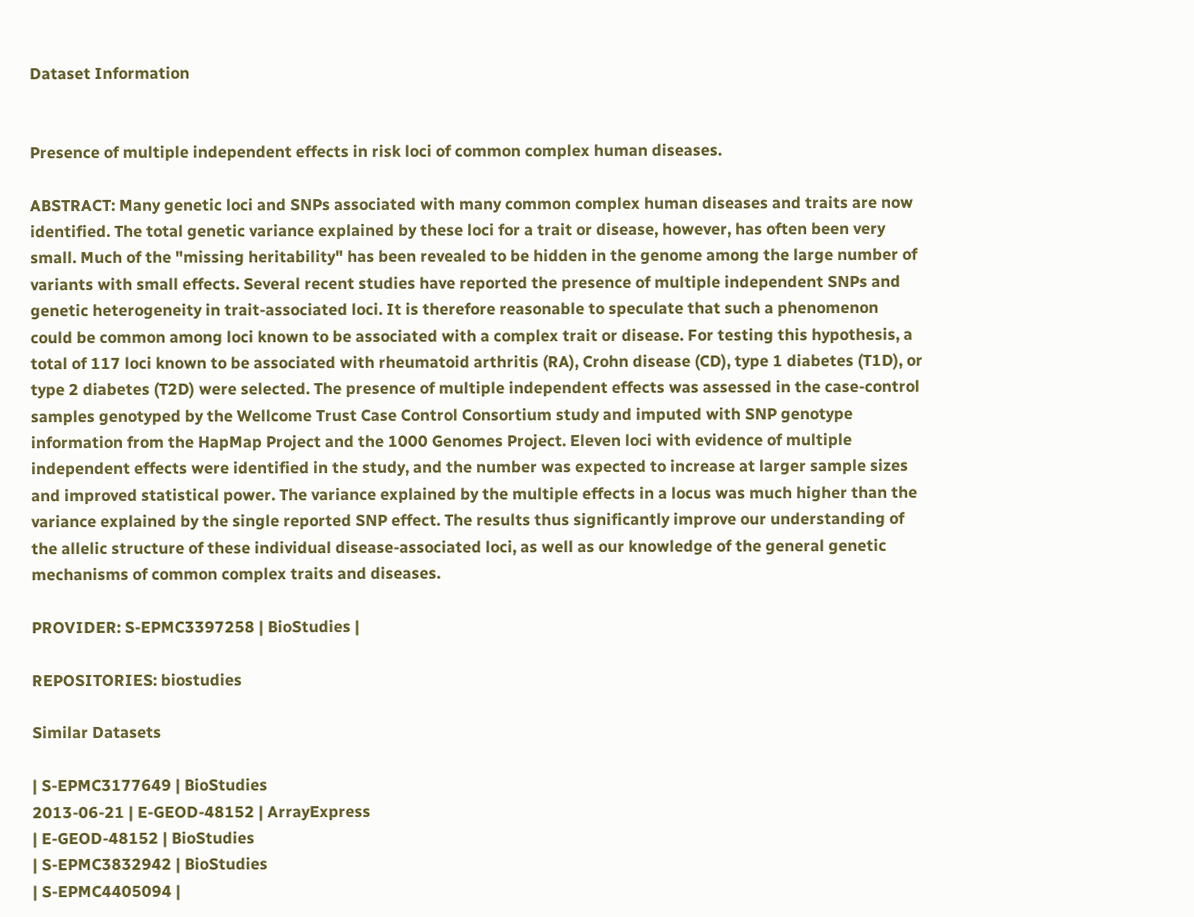Dataset Information


Presence of multiple independent effects in risk loci of common complex human diseases.

ABSTRACT: Many genetic loci and SNPs associated with many common complex human diseases and traits are now identified. The total genetic variance explained by these loci for a trait or disease, however, has often been very small. Much of the "missing heritability" has been revealed to be hidden in the genome among the large number of variants with small effects. Several recent studies have reported the presence of multiple independent SNPs and genetic heterogeneity in trait-associated loci. It is therefore reasonable to speculate that such a phenomenon could be common among loci known to be associated with a complex trait or disease. For testing this hypothesis, a total of 117 loci known to be associated with rheumatoid arthritis (RA), Crohn disease (CD), type 1 diabetes (T1D), or type 2 diabetes (T2D) were selected. The presence of multiple independent effects was assessed in the case-control samples genotyped by the Wellcome Trust Case Control Consortium study and imputed with SNP genotype information from the HapMap Project and the 1000 Genomes Project. Eleven loci with evidence of multiple independent effects were identified in the study, and the number was expected to increase at larger sample sizes and improved statistical power. The variance explained by the multiple effects in a locus was much higher than the variance explained by the single reported SNP effect. The results thus significantly improve our understanding of the allelic structure of these individual disease-associated loci, as well as our knowledge of the general genetic mechanisms of common complex traits and diseases.

PROVIDER: S-EPMC3397258 | BioStudies |

REPOSITORIES: biostudies

Similar Datasets

| S-EPMC3177649 | BioStudies
2013-06-21 | E-GEOD-48152 | ArrayExpress
| E-GEOD-48152 | BioStudies
| S-EPMC3832942 | BioStudies
| S-EPMC4405094 |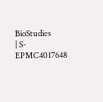BioStudies
| S-EPMC4017648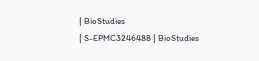| BioStudies
| S-EPMC3246488 | BioStudies